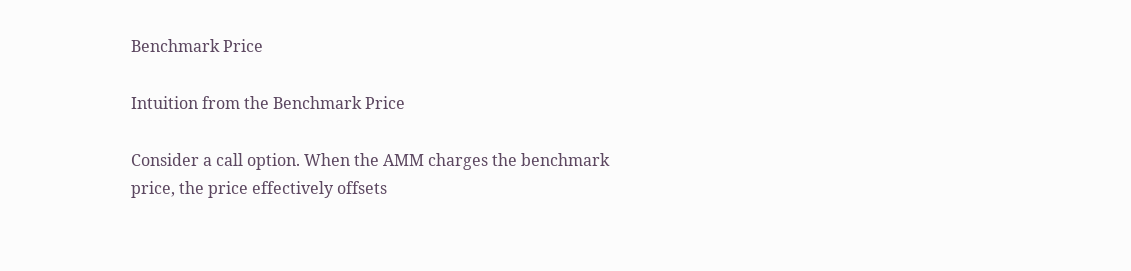Benchmark Price

Intuition from the Benchmark Price

Consider a call option. When the AMM charges the benchmark price, the price effectively offsets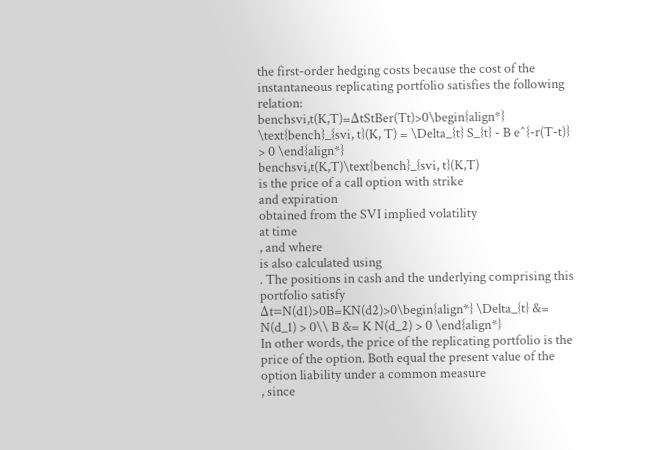the first-order hedging costs because the cost of the instantaneous replicating portfolio satisfies the following relation:
benchsvi,t(K,T)=ΔtStBer(Tt)>0\begin{align*} \text{bench}_{svi, t}(K, T) = \Delta_{t} S_{t} - B e^{-r(T-t)} > 0 \end{align*}
benchsvi,t(K,T)\text{bench}_{svi, t}(K,T)
is the price of a call option with strike
and expiration
obtained from the SVI implied volatility
at time
, and where
is also calculated using
. The positions in cash and the underlying comprising this portfolio satisfy
Δt=N(d1)>0B=KN(d2)>0\begin{align*} \Delta_{t} &= N(d_1) > 0\\ B &= K N(d_2) > 0 \end{align*}
In other words, the price of the replicating portfolio is the price of the option. Both equal the present value of the option liability under a common measure
, since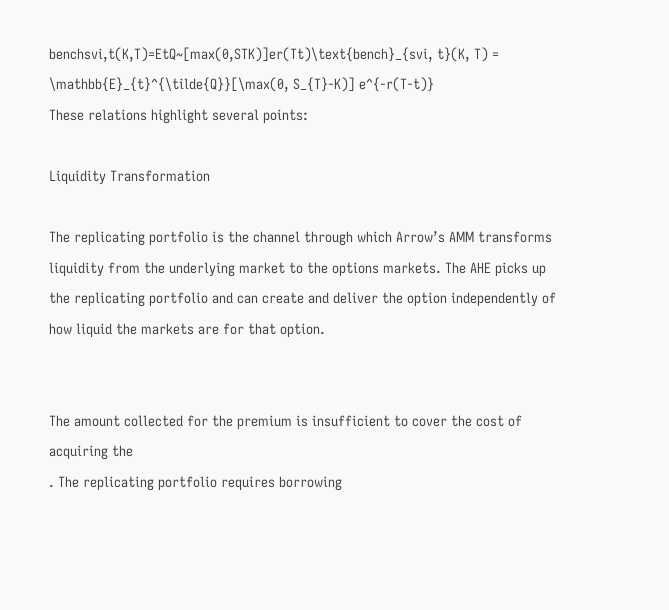benchsvi,t(K,T)=EtQ~[max(0,STK)]er(Tt)\text{bench}_{svi, t}(K, T) = \mathbb{E}_{t}^{\tilde{Q}}[\max(0, S_{T}-K)] e^{-r(T-t)}
These relations highlight several points:

Liquidity Transformation

The replicating portfolio is the channel through which Arrow’s AMM transforms liquidity from the underlying market to the options markets. The AHE picks up the replicating portfolio and can create and deliver the option independently of how liquid the markets are for that option.


The amount collected for the premium is insufficient to cover the cost of acquiring the
. The replicating portfolio requires borrowing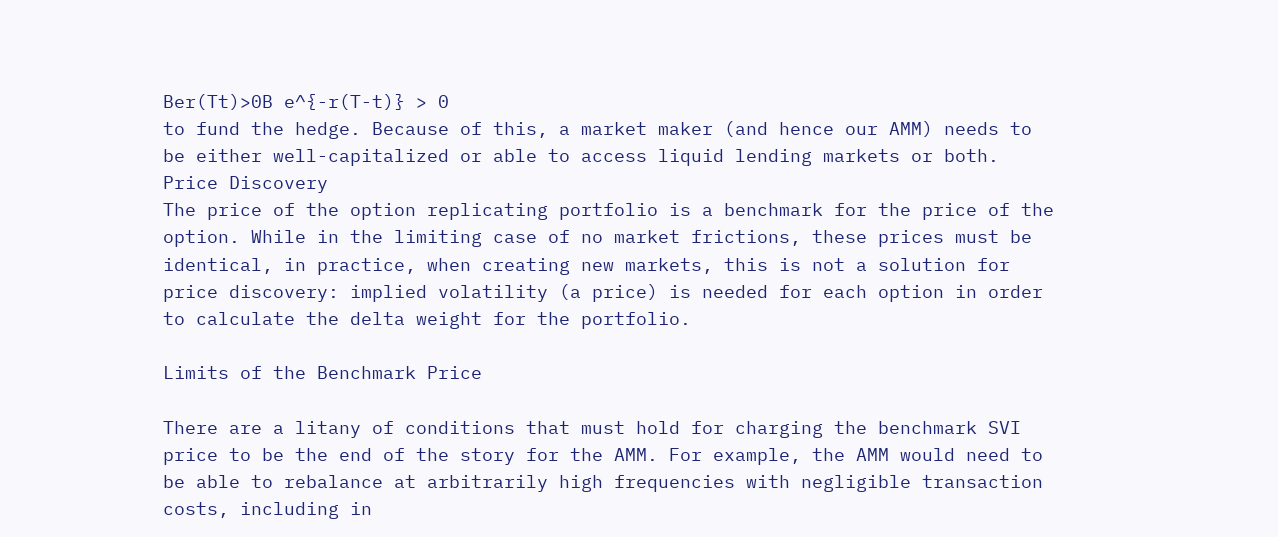Ber(Tt)>0B e^{-r(T-t)} > 0
to fund the hedge. Because of this, a market maker (and hence our AMM) needs to be either well-capitalized or able to access liquid lending markets or both.
Price Discovery
The price of the option replicating portfolio is a benchmark for the price of the option. While in the limiting case of no market frictions, these prices must be identical, in practice, when creating new markets, this is not a solution for price discovery: implied volatility (a price) is needed for each option in order to calculate the delta weight for the portfolio.

Limits of the Benchmark Price

There are a litany of conditions that must hold for charging the benchmark SVI price to be the end of the story for the AMM. For example, the AMM would need to be able to rebalance at arbitrarily high frequencies with negligible transaction costs, including in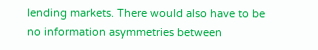lending markets. There would also have to be no information asymmetries between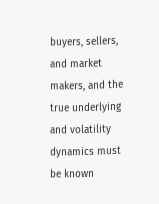buyers, sellers, and market makers, and the true underlying and volatility dynamics must be known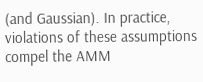(and Gaussian). In practice, violations of these assumptions compel the AMM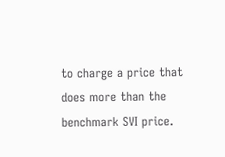to charge a price that does more than the benchmark SVI price.